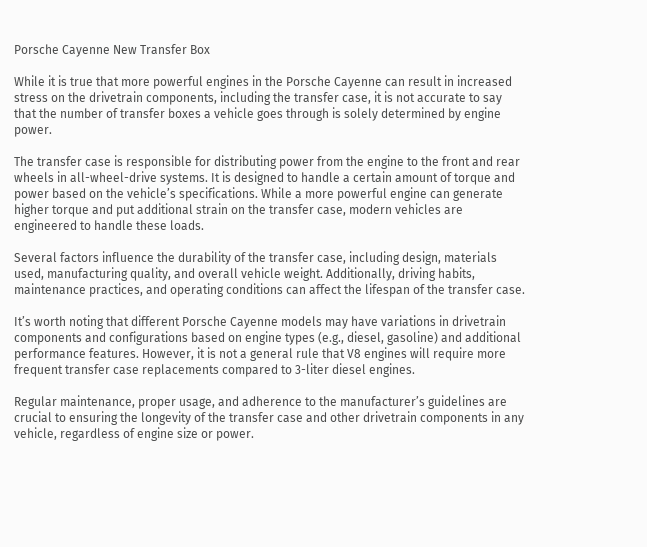Porsche Cayenne New Transfer Box

While it is true that more powerful engines in the Porsche Cayenne can result in increased stress on the drivetrain components, including the transfer case, it is not accurate to say that the number of transfer boxes a vehicle goes through is solely determined by engine power.

The transfer case is responsible for distributing power from the engine to the front and rear wheels in all-wheel-drive systems. It is designed to handle a certain amount of torque and power based on the vehicle’s specifications. While a more powerful engine can generate higher torque and put additional strain on the transfer case, modern vehicles are engineered to handle these loads.

Several factors influence the durability of the transfer case, including design, materials used, manufacturing quality, and overall vehicle weight. Additionally, driving habits, maintenance practices, and operating conditions can affect the lifespan of the transfer case.

It’s worth noting that different Porsche Cayenne models may have variations in drivetrain components and configurations based on engine types (e.g., diesel, gasoline) and additional performance features. However, it is not a general rule that V8 engines will require more frequent transfer case replacements compared to 3-liter diesel engines.

Regular maintenance, proper usage, and adherence to the manufacturer’s guidelines are crucial to ensuring the longevity of the transfer case and other drivetrain components in any vehicle, regardless of engine size or power.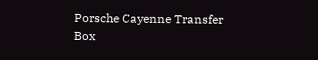Porsche Cayenne Transfer Box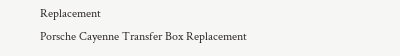Replacement
Porsche Cayenne Transfer Box Replacement